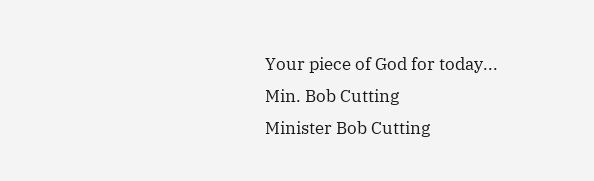Your piece of God for today...
Min. Bob Cutting
Minister Bob Cutting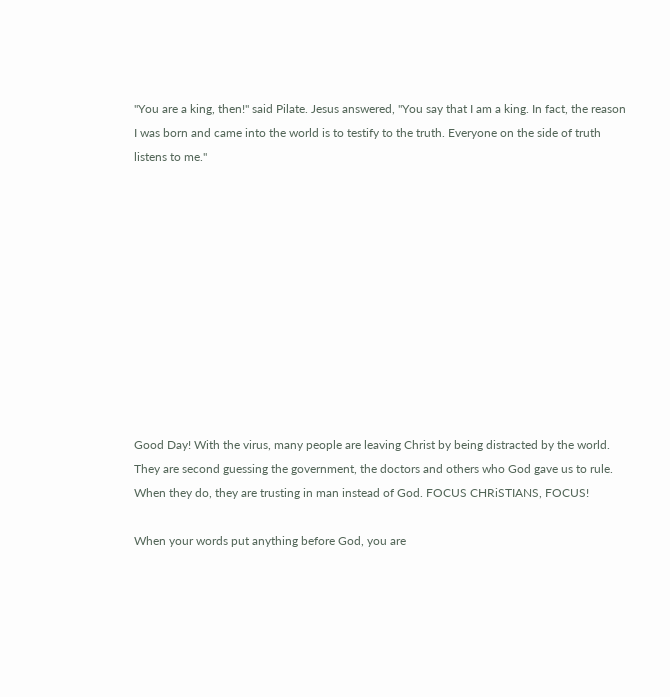"You are a king, then!" said Pilate. Jesus answered, "You say that I am a king. In fact, the reason I was born and came into the world is to testify to the truth. Everyone on the side of truth listens to me."











Good Day! With the virus, many people are leaving Christ by being distracted by the world. They are second guessing the government, the doctors and others who God gave us to rule. When they do, they are trusting in man instead of God. FOCUS CHRiSTIANS, FOCUS!

When your words put anything before God, you are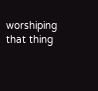worshiping that thing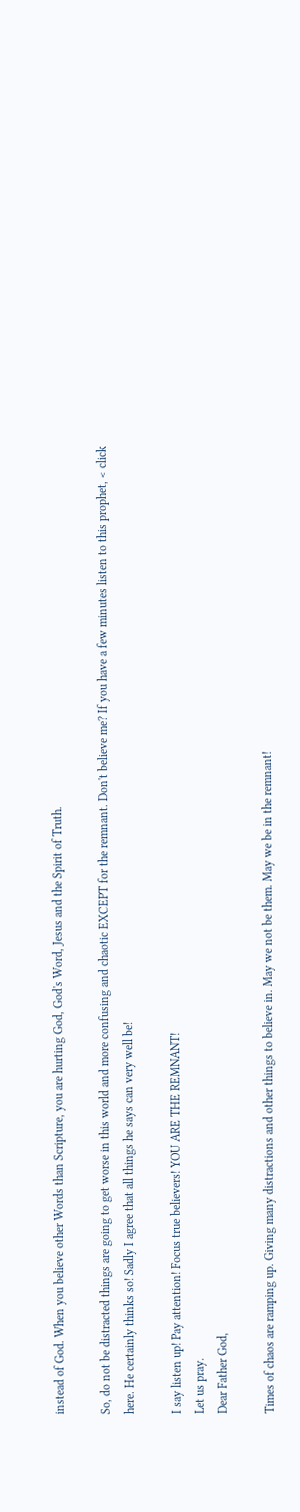instead of God. When you believe other Words than Scripture, you are hurting God, God's Word, Jesus and the Spirit of Truth.

So, do not be distracted things are going to get worse in this world and more confusing and chaotic EXCEPT for the remnant. Don't believe me? If you have a few minutes listen to this prophet, < click here. He certainly thinks so! Sadly I agree that all things he says can very well be!

I say listen up! Pay attention! Focus true believers! YOU ARE THE REMNANT!
Let us pray.
Dear Father God,

Times of chaos are ramping up. Giving many distractions and other things to believe in. May we not be them. May we be in the remnant!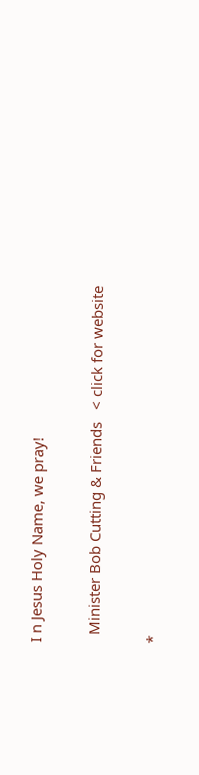I n Jesus Holy Name, we pray!

  Minister Bob Cutting & Friends   < click for website

*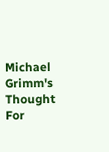Michael Grimm's  Thought For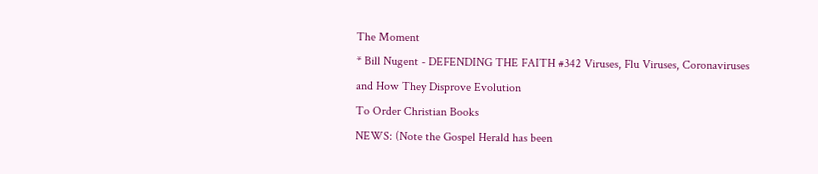The Moment
* Bill Nugent - DEFENDING THE FAITH #342 Viruses, Flu Viruses, Coronaviruses and How They Disprove Evolution
To Order Christian Books
NEWS: (Note the Gospel Herald has been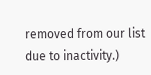removed from our list due to inactivity.)